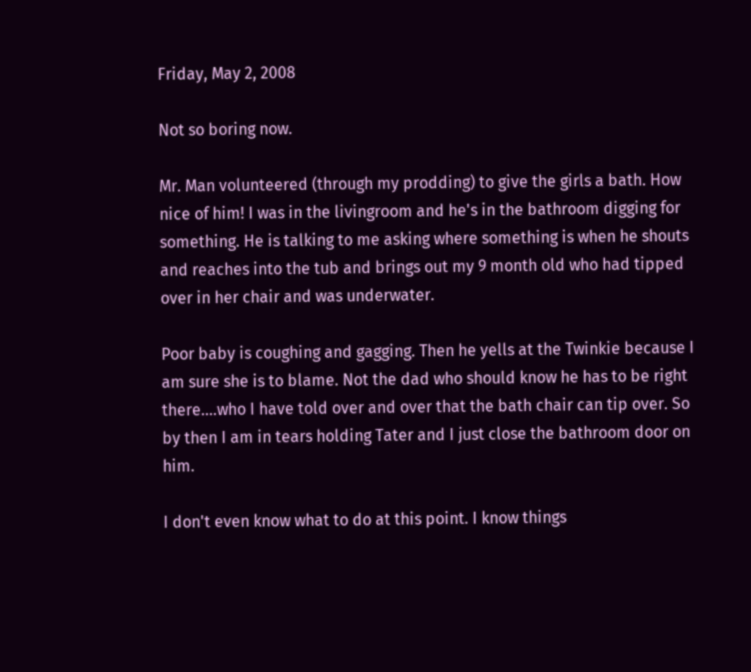Friday, May 2, 2008

Not so boring now.

Mr. Man volunteered (through my prodding) to give the girls a bath. How nice of him! I was in the livingroom and he's in the bathroom digging for something. He is talking to me asking where something is when he shouts and reaches into the tub and brings out my 9 month old who had tipped over in her chair and was underwater.

Poor baby is coughing and gagging. Then he yells at the Twinkie because I am sure she is to blame. Not the dad who should know he has to be right there....who I have told over and over that the bath chair can tip over. So by then I am in tears holding Tater and I just close the bathroom door on him.

I don't even know what to do at this point. I know things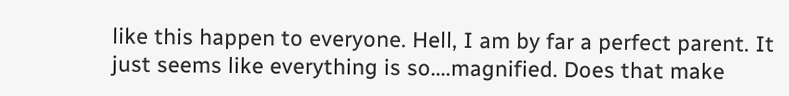like this happen to everyone. Hell, I am by far a perfect parent. It just seems like everything is so....magnified. Does that make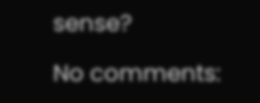sense?

No comments: